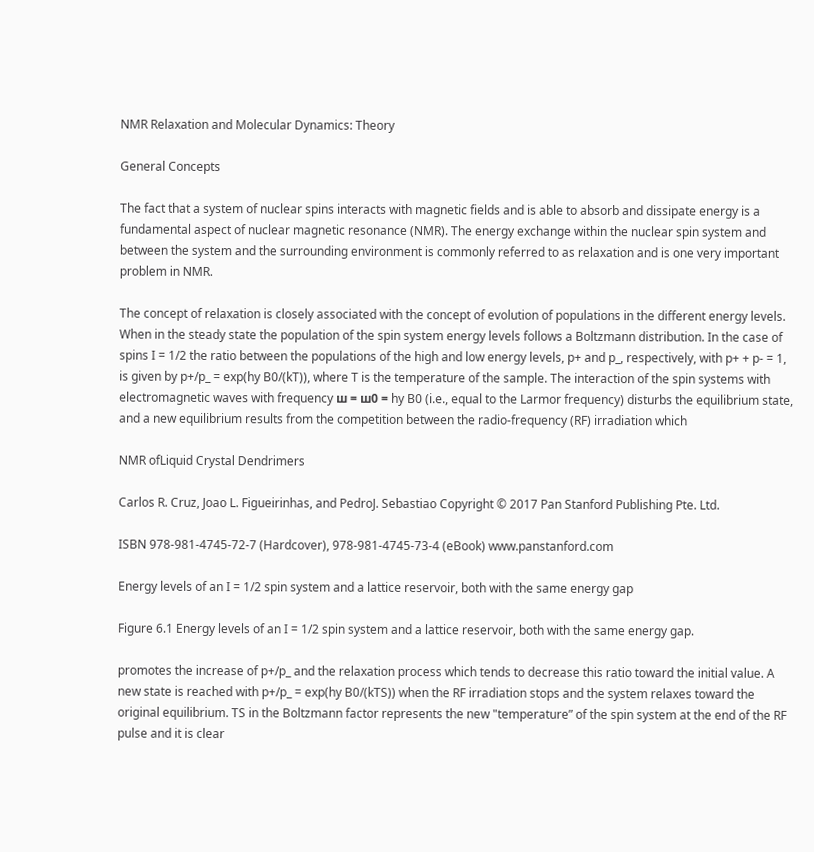NMR Relaxation and Molecular Dynamics: Theory

General Concepts

The fact that a system of nuclear spins interacts with magnetic fields and is able to absorb and dissipate energy is a fundamental aspect of nuclear magnetic resonance (NMR). The energy exchange within the nuclear spin system and between the system and the surrounding environment is commonly referred to as relaxation and is one very important problem in NMR.

The concept of relaxation is closely associated with the concept of evolution of populations in the different energy levels. When in the steady state the population of the spin system energy levels follows a Boltzmann distribution. In the case of spins I = 1/2 the ratio between the populations of the high and low energy levels, p+ and p_, respectively, with p+ + p- = 1, is given by p+/p_ = exp(hy B0/(kT)), where T is the temperature of the sample. The interaction of the spin systems with electromagnetic waves with frequency ш = ш0 = hy B0 (i.e., equal to the Larmor frequency) disturbs the equilibrium state, and a new equilibrium results from the competition between the radio-frequency (RF) irradiation which

NMR ofLiquid Crystal Dendrimers

Carlos R. Cruz, Joao L. Figueirinhas, and PedroJ. Sebastiao Copyright © 2017 Pan Stanford Publishing Pte. Ltd.

ISBN 978-981-4745-72-7 (Hardcover), 978-981-4745-73-4 (eBook) www.panstanford.com

Energy levels of an I = 1/2 spin system and a lattice reservoir, both with the same energy gap

Figure 6.1 Energy levels of an I = 1/2 spin system and a lattice reservoir, both with the same energy gap.

promotes the increase of p+/p_ and the relaxation process which tends to decrease this ratio toward the initial value. A new state is reached with p+/p_ = exp(hy B0/(kTS)) when the RF irradiation stops and the system relaxes toward the original equilibrium. TS in the Boltzmann factor represents the new "temperature” of the spin system at the end of the RF pulse and it is clear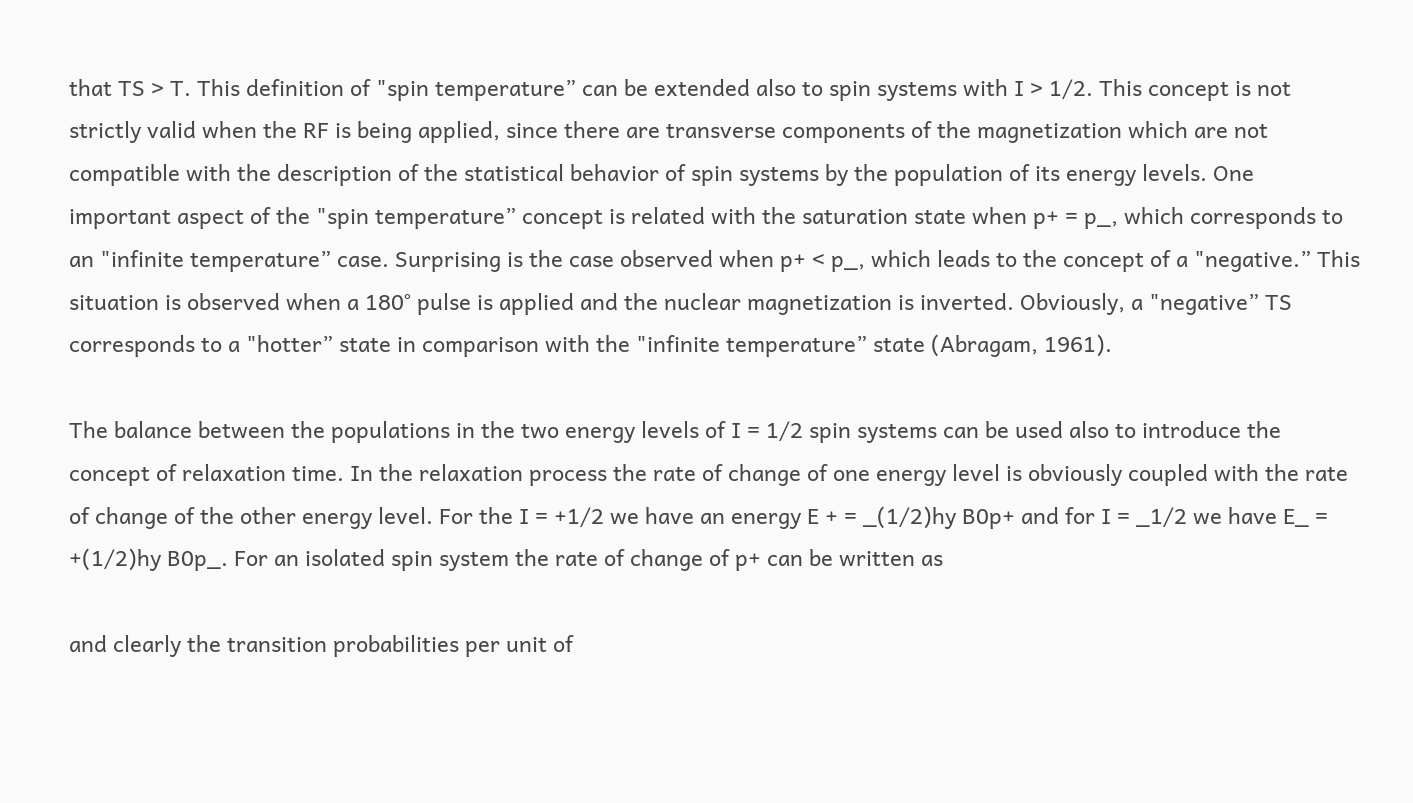that TS > T. This definition of "spin temperature” can be extended also to spin systems with I > 1/2. This concept is not strictly valid when the RF is being applied, since there are transverse components of the magnetization which are not compatible with the description of the statistical behavior of spin systems by the population of its energy levels. One important aspect of the "spin temperature” concept is related with the saturation state when p+ = p_, which corresponds to an "infinite temperature” case. Surprising is the case observed when p+ < p_, which leads to the concept of a "negative.” This situation is observed when a 180° pulse is applied and the nuclear magnetization is inverted. Obviously, a "negative” TS corresponds to a "hotter” state in comparison with the "infinite temperature” state (Abragam, 1961).

The balance between the populations in the two energy levels of I = 1/2 spin systems can be used also to introduce the concept of relaxation time. In the relaxation process the rate of change of one energy level is obviously coupled with the rate of change of the other energy level. For the I = +1/2 we have an energy E + = _(1/2)hy B0p+ and for I = _1/2 we have E_ = +(1/2)hy B0p_. For an isolated spin system the rate of change of p+ can be written as

and clearly the transition probabilities per unit of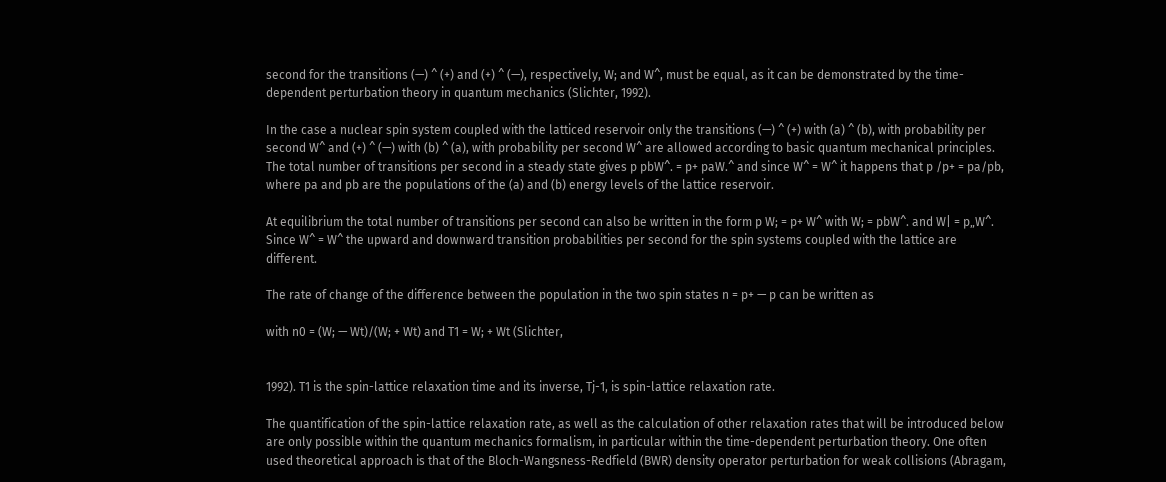second for the transitions (—) ^ (+) and (+) ^ (—), respectively, W; and W^, must be equal, as it can be demonstrated by the time-dependent perturbation theory in quantum mechanics (Slichter, 1992).

In the case a nuclear spin system coupled with the latticed reservoir only the transitions (—) ^ (+) with (a) ^ (b), with probability per second W^ and (+) ^ (—) with (b) ^ (a), with probability per second W^ are allowed according to basic quantum mechanical principles. The total number of transitions per second in a steady state gives p pbW^. = p+ paW.^ and since W^ = W^ it happens that p /p+ = pa/pb, where pa and pb are the populations of the (a) and (b) energy levels of the lattice reservoir.

At equilibrium the total number of transitions per second can also be written in the form p W; = p+ W^ with W; = pbW^. and W| = p„W^. Since W^ = W^ the upward and downward transition probabilities per second for the spin systems coupled with the lattice are different.

The rate of change of the difference between the population in the two spin states n = p+ — p can be written as

with n0 = (W; — Wt)/(W; + Wt) and T1 = W; + Wt (Slichter,


1992). T1 is the spin-lattice relaxation time and its inverse, Tj-1, is spin-lattice relaxation rate.

The quantification of the spin-lattice relaxation rate, as well as the calculation of other relaxation rates that will be introduced below are only possible within the quantum mechanics formalism, in particular within the time-dependent perturbation theory. One often used theoretical approach is that of the Bloch-Wangsness-Redfield (BWR) density operator perturbation for weak collisions (Abragam,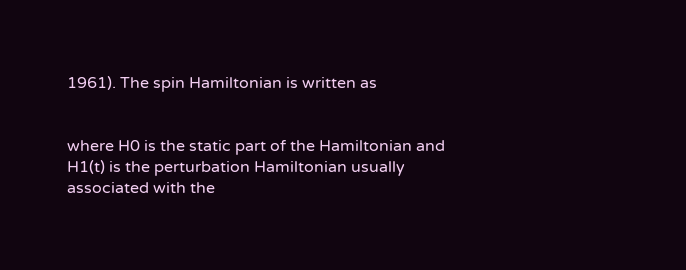1961). The spin Hamiltonian is written as


where H0 is the static part of the Hamiltonian and H1(t) is the perturbation Hamiltonian usually associated with the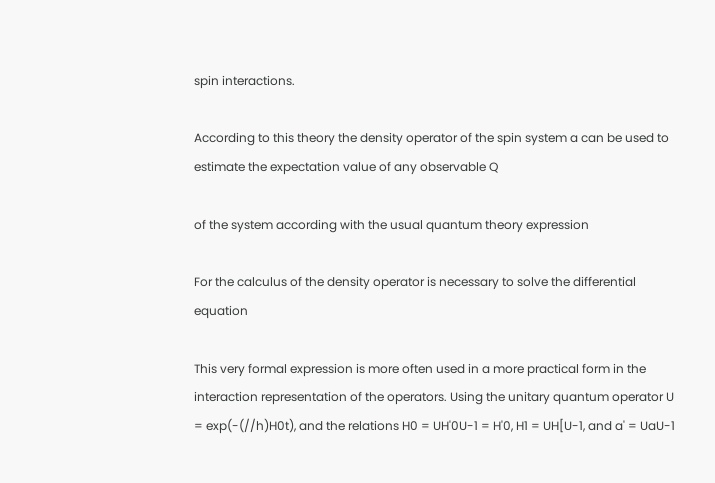spin interactions.

According to this theory the density operator of the spin system a can be used to estimate the expectation value of any observable Q

of the system according with the usual quantum theory expression

For the calculus of the density operator is necessary to solve the differential equation

This very formal expression is more often used in a more practical form in the interaction representation of the operators. Using the unitary quantum operator U = exp(-(//h)H0t), and the relations H0 = UH'0U-1 = H'0, H1 = UH[U-1, and a' = UaU-1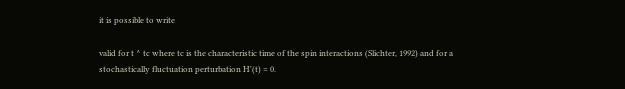it is possible to write

valid for t ^ tc where tc is the characteristic time of the spin interactions (Slichter, 1992) and for a stochastically fluctuation perturbation H'(t) = 0.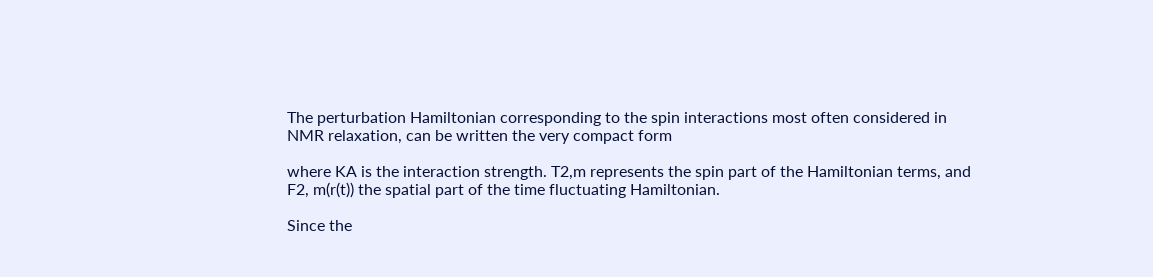The perturbation Hamiltonian corresponding to the spin interactions most often considered in NMR relaxation, can be written the very compact form

where KA is the interaction strength. T2,m represents the spin part of the Hamiltonian terms, and F2, m(r(t)) the spatial part of the time fluctuating Hamiltonian.

Since the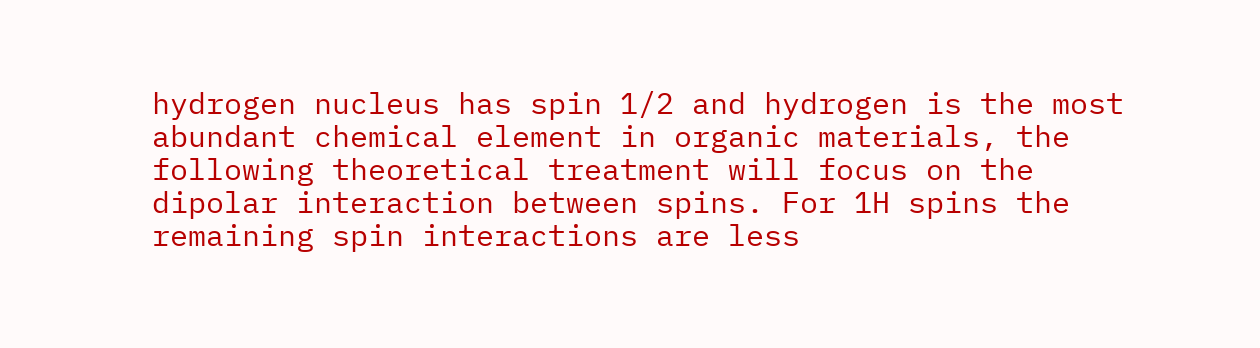hydrogen nucleus has spin 1/2 and hydrogen is the most abundant chemical element in organic materials, the following theoretical treatment will focus on the dipolar interaction between spins. For 1H spins the remaining spin interactions are less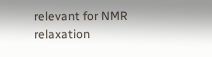relevant for NMR relaxation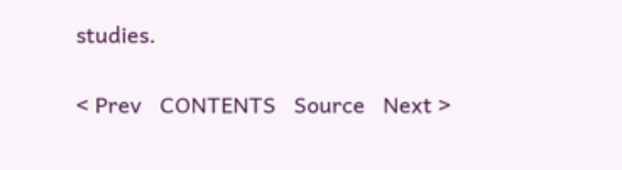studies.

< Prev   CONTENTS   Source   Next >